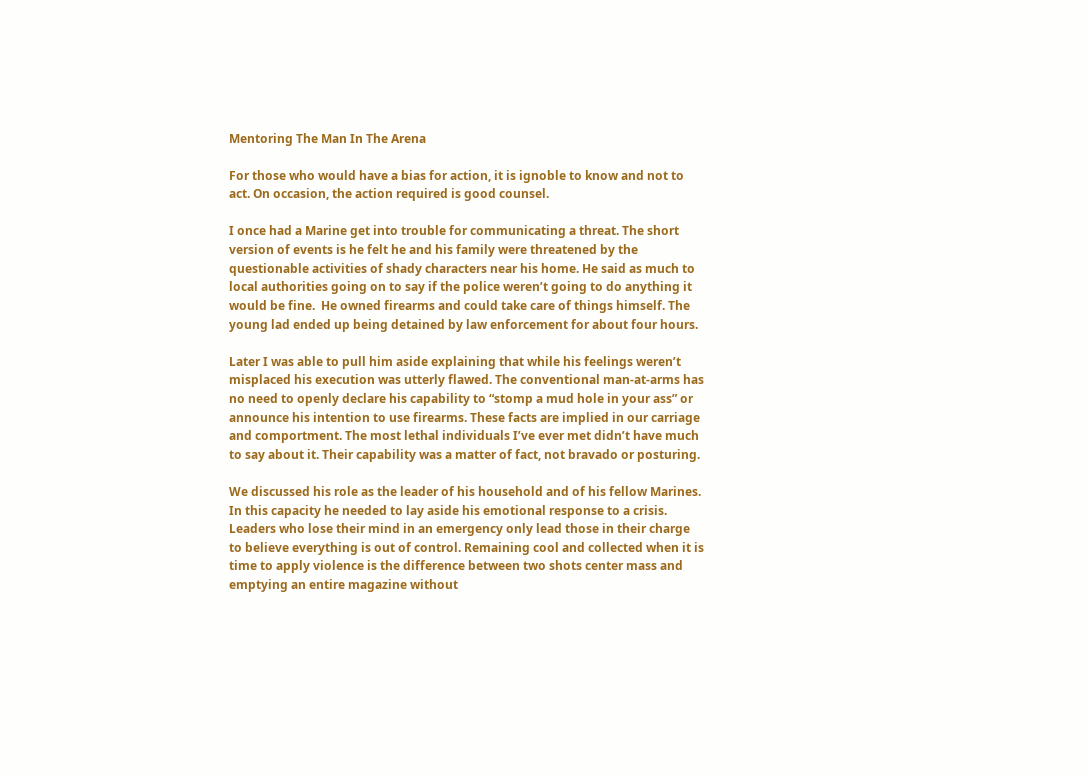Mentoring The Man In The Arena

For those who would have a bias for action, it is ignoble to know and not to act. On occasion, the action required is good counsel.

I once had a Marine get into trouble for communicating a threat. The short version of events is he felt he and his family were threatened by the questionable activities of shady characters near his home. He said as much to local authorities going on to say if the police weren’t going to do anything it would be fine.  He owned firearms and could take care of things himself. The young lad ended up being detained by law enforcement for about four hours.

Later I was able to pull him aside explaining that while his feelings weren’t misplaced his execution was utterly flawed. The conventional man-at-arms has no need to openly declare his capability to “stomp a mud hole in your ass” or announce his intention to use firearms. These facts are implied in our carriage and comportment. The most lethal individuals I’ve ever met didn’t have much to say about it. Their capability was a matter of fact, not bravado or posturing.

We discussed his role as the leader of his household and of his fellow Marines. In this capacity he needed to lay aside his emotional response to a crisis. Leaders who lose their mind in an emergency only lead those in their charge to believe everything is out of control. Remaining cool and collected when it is time to apply violence is the difference between two shots center mass and emptying an entire magazine without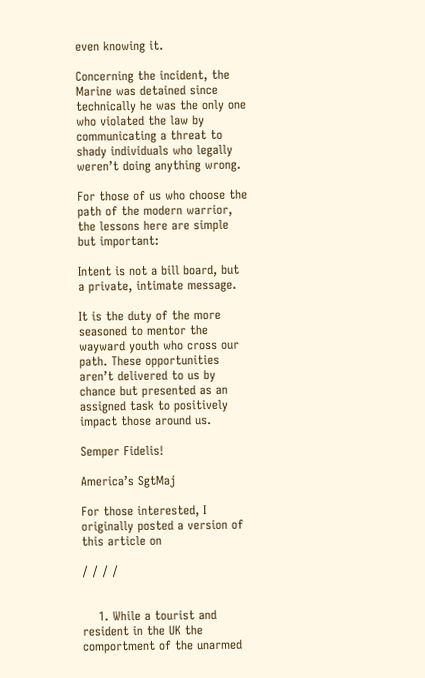even knowing it.

Concerning the incident, the Marine was detained since technically he was the only one who violated the law by communicating a threat to shady individuals who legally weren’t doing anything wrong.

For those of us who choose the path of the modern warrior, the lessons here are simple but important:

Intent is not a bill board, but a private, intimate message.

It is the duty of the more seasoned to mentor the wayward youth who cross our path. These opportunities aren’t delivered to us by chance but presented as an assigned task to positively impact those around us.

Semper Fidelis!

America’s SgtMaj

For those interested, I originally posted a version of this article on

/ / / /


    1. While a tourist and resident in the UK the comportment of the unarmed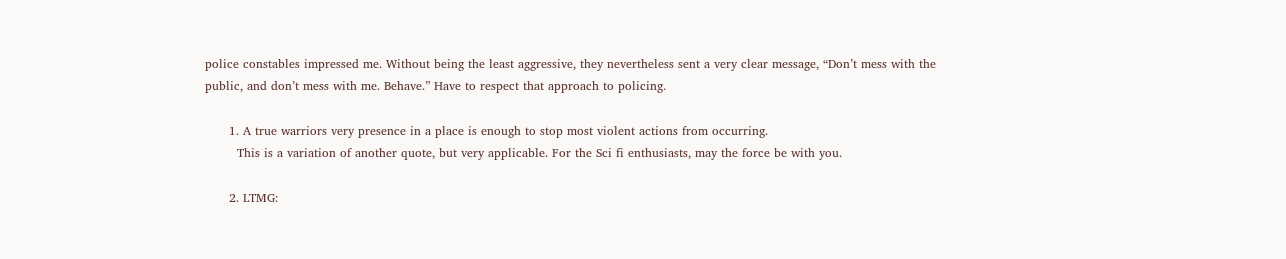police constables impressed me. Without being the least aggressive, they nevertheless sent a very clear message, “Don’t mess with the public, and don’t mess with me. Behave.” Have to respect that approach to policing.

      1. A true warriors very presence in a place is enough to stop most violent actions from occurring.
        This is a variation of another quote, but very applicable. For the Sci fi enthusiasts, may the force be with you.

      2. LTMG: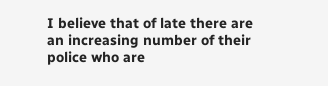I believe that of late there are an increasing number of their police who are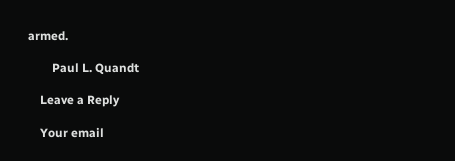armed.

        Paul L. Quandt

    Leave a Reply

    Your email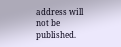address will not be published.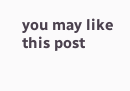you may like this post